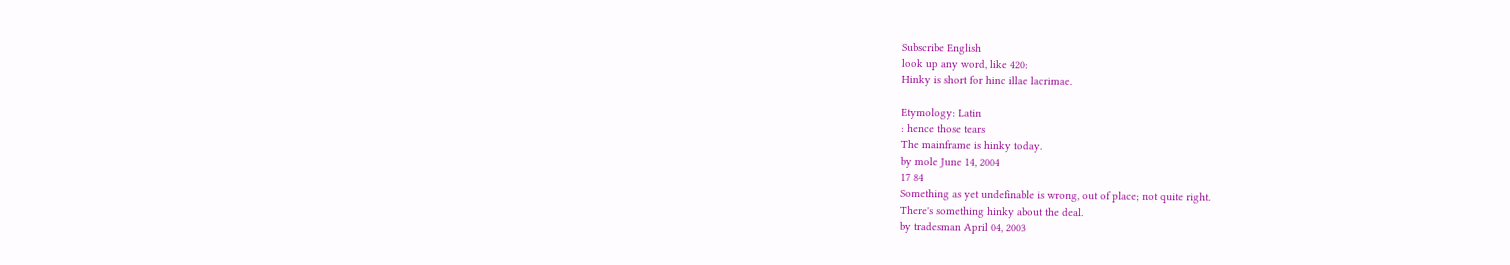Subscribe English
look up any word, like 420:
Hinky is short for hinc illae lacrimae.

Etymology: Latin
: hence those tears
The mainframe is hinky today.
by mole June 14, 2004
17 84
Something as yet undefinable is wrong, out of place; not quite right.
There's something hinky about the deal.
by tradesman April 04, 2003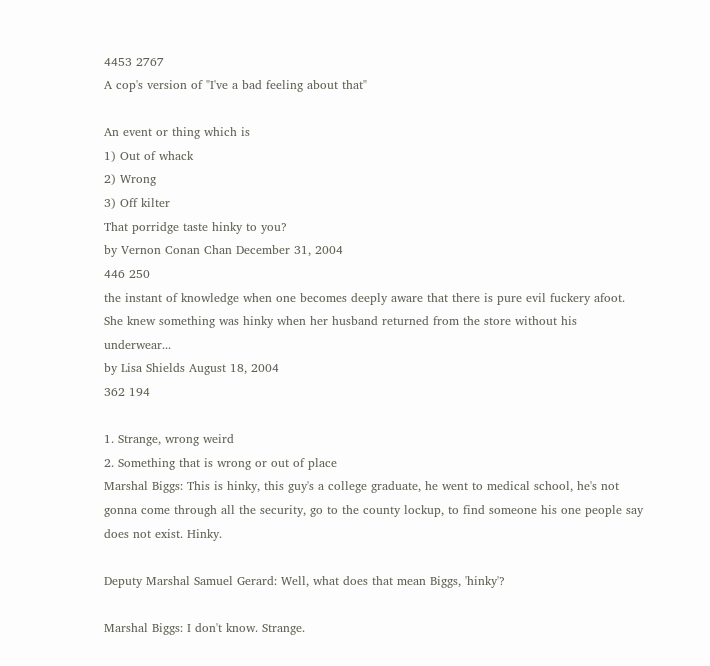4453 2767
A cop's version of "I've a bad feeling about that"

An event or thing which is
1) Out of whack
2) Wrong
3) Off kilter
That porridge taste hinky to you?
by Vernon Conan Chan December 31, 2004
446 250
the instant of knowledge when one becomes deeply aware that there is pure evil fuckery afoot.
She knew something was hinky when her husband returned from the store without his underwear...
by Lisa Shields August 18, 2004
362 194

1. Strange, wrong weird
2. Something that is wrong or out of place
Marshal Biggs: This is hinky, this guy's a college graduate, he went to medical school, he's not gonna come through all the security, go to the county lockup, to find someone his one people say does not exist. Hinky.

Deputy Marshal Samuel Gerard: Well, what does that mean Biggs, 'hinky'?

Marshal Biggs: I don't know. Strange.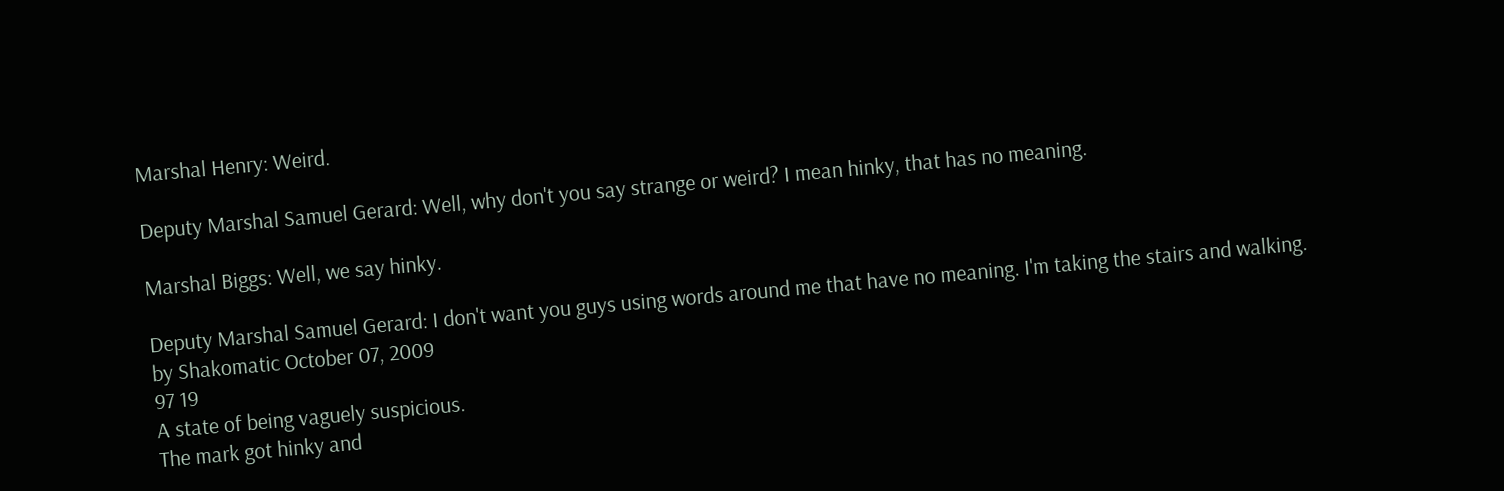Marshal Henry: Weird.

Deputy Marshal Samuel Gerard: Well, why don't you say strange or weird? I mean hinky, that has no meaning.

Marshal Biggs: Well, we say hinky.

Deputy Marshal Samuel Gerard: I don't want you guys using words around me that have no meaning. I'm taking the stairs and walking.
by Shakomatic October 07, 2009
97 19
A state of being vaguely suspicious.
The mark got hinky and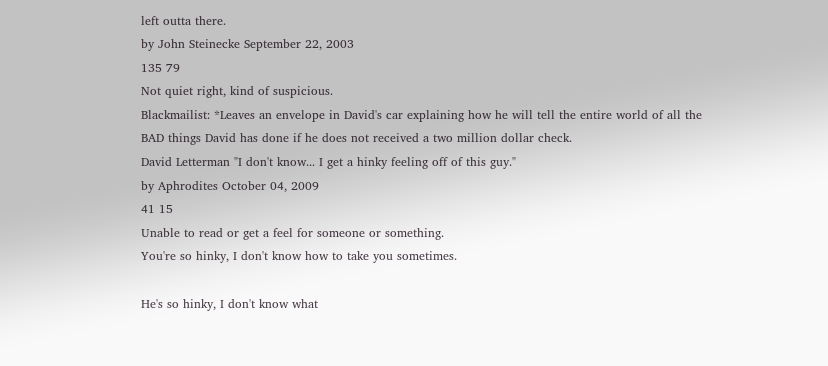left outta there.
by John Steinecke September 22, 2003
135 79
Not quiet right, kind of suspicious.
Blackmailist: *Leaves an envelope in David's car explaining how he will tell the entire world of all the BAD things David has done if he does not received a two million dollar check.
David Letterman "I don't know... I get a hinky feeling off of this guy."
by Aphrodites October 04, 2009
41 15
Unable to read or get a feel for someone or something.
You're so hinky, I don't know how to take you sometimes.

He's so hinky, I don't know what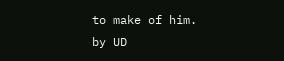to make of him.
by UD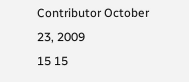Contributor October 23, 2009
15 15